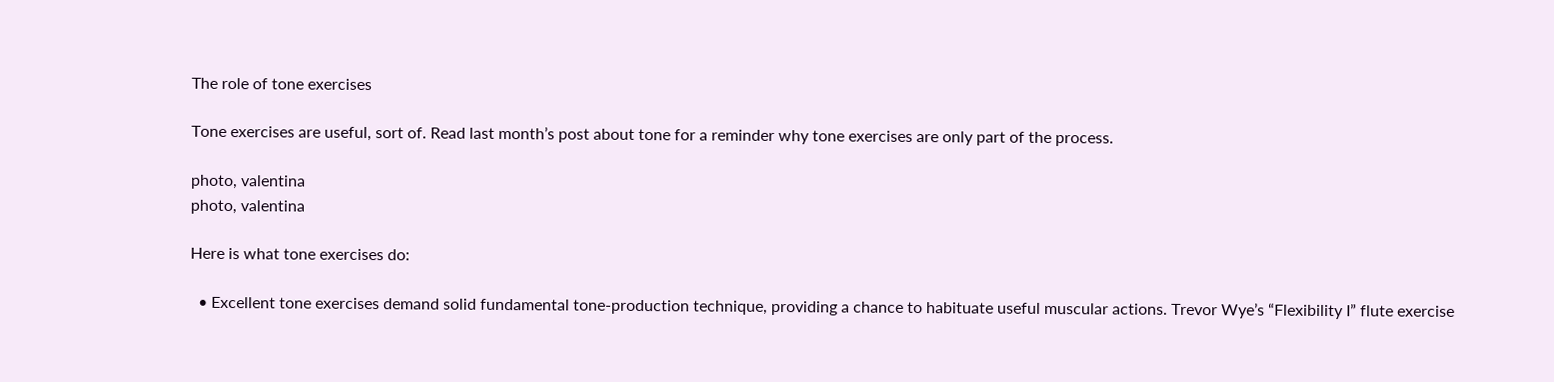The role of tone exercises

Tone exercises are useful, sort of. Read last month’s post about tone for a reminder why tone exercises are only part of the process.

photo, valentina
photo, valentina

Here is what tone exercises do:

  • Excellent tone exercises demand solid fundamental tone-production technique, providing a chance to habituate useful muscular actions. Trevor Wye’s “Flexibility I” flute exercise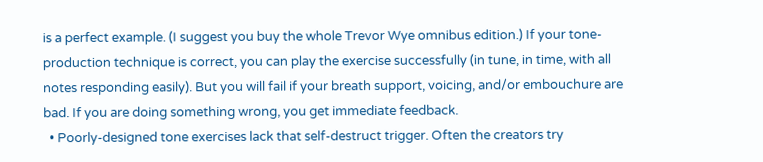is a perfect example. (I suggest you buy the whole Trevor Wye omnibus edition.) If your tone-production technique is correct, you can play the exercise successfully (in tune, in time, with all notes responding easily). But you will fail if your breath support, voicing, and/or embouchure are bad. If you are doing something wrong, you get immediate feedback.
  • Poorly-designed tone exercises lack that self-destruct trigger. Often the creators try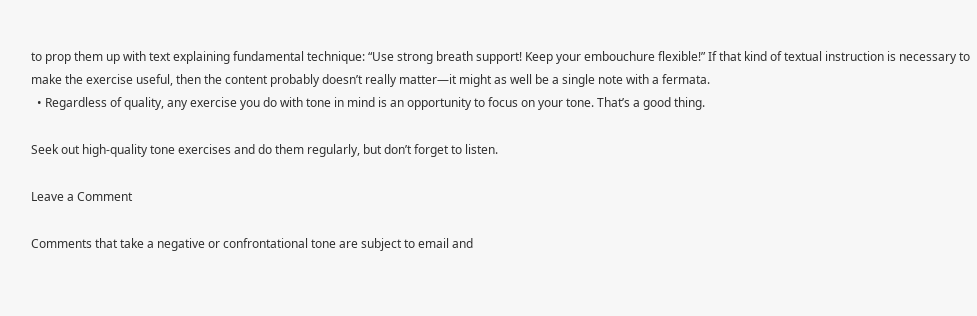to prop them up with text explaining fundamental technique: “Use strong breath support! Keep your embouchure flexible!” If that kind of textual instruction is necessary to make the exercise useful, then the content probably doesn’t really matter—it might as well be a single note with a fermata.
  • Regardless of quality, any exercise you do with tone in mind is an opportunity to focus on your tone. That’s a good thing.

Seek out high-quality tone exercises and do them regularly, but don’t forget to listen.

Leave a Comment

Comments that take a negative or confrontational tone are subject to email and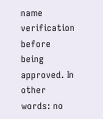name verification before being approved. In other words: no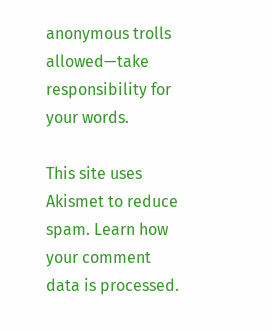anonymous trolls allowed—take responsibility for your words.

This site uses Akismet to reduce spam. Learn how your comment data is processed.